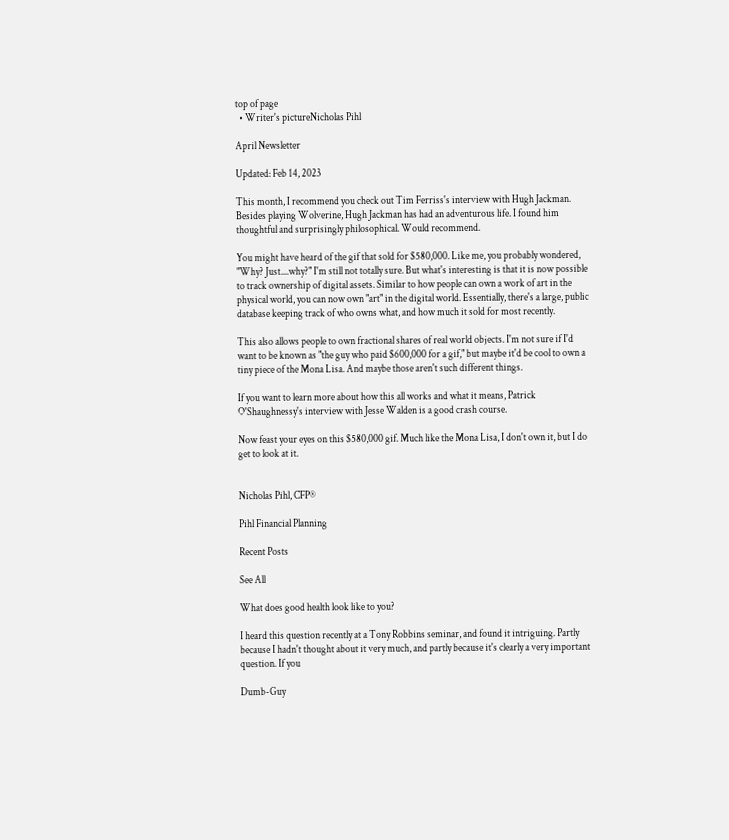top of page
  • Writer's pictureNicholas Pihl

April Newsletter

Updated: Feb 14, 2023

This month, I recommend you check out Tim Ferriss's interview with Hugh Jackman. Besides playing Wolverine, Hugh Jackman has had an adventurous life. I found him thoughtful and surprisingly philosophical. Would recommend.

You might have heard of the gif that sold for $580,000. Like me, you probably wondered, "Why? Just....why?" I'm still not totally sure. But what's interesting is that it is now possible to track ownership of digital assets. Similar to how people can own a work of art in the physical world, you can now own "art" in the digital world. Essentially, there's a large, public database keeping track of who owns what, and how much it sold for most recently.

This also allows people to own fractional shares of real world objects. I'm not sure if I'd want to be known as "the guy who paid $600,000 for a gif," but maybe it'd be cool to own a tiny piece of the Mona Lisa. And maybe those aren't such different things.

If you want to learn more about how this all works and what it means, Patrick O'Shaughnessy's interview with Jesse Walden is a good crash course.

Now feast your eyes on this $580,000 gif. Much like the Mona Lisa, I don't own it, but I do get to look at it.


Nicholas Pihl, CFP®

Pihl Financial Planning

Recent Posts

See All

What does good health look like to you?

I heard this question recently at a Tony Robbins seminar, and found it intriguing. Partly because I hadn't thought about it very much, and partly because it's clearly a very important question. If you

Dumb-Guy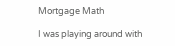Mortgage Math

I was playing around with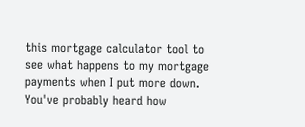this mortgage calculator tool to see what happens to my mortgage payments when I put more down. You've probably heard how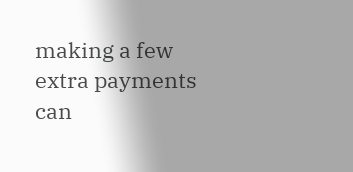making a few extra payments can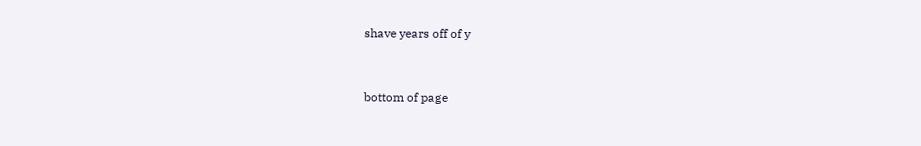shave years off of y


bottom of page